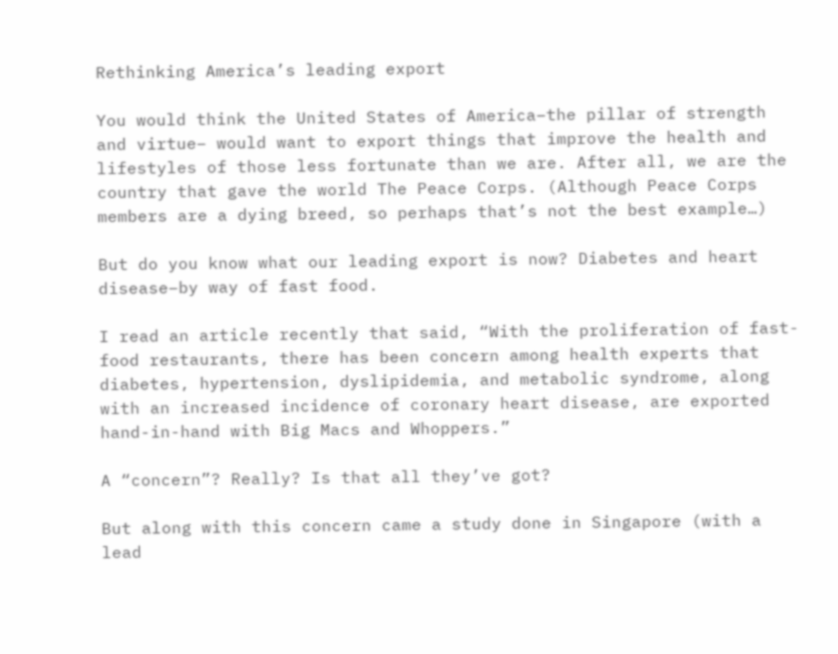Rethinking America’s leading export

You would think the United States of America–the pillar of strength and virtue– would want to export things that improve the health and lifestyles of those less fortunate than we are. After all, we are the country that gave the world The Peace Corps. (Although Peace Corps members are a dying breed, so perhaps that’s not the best example…)

But do you know what our leading export is now? Diabetes and heart disease–by way of fast food.

I read an article recently that said, “With the proliferation of fast-food restaurants, there has been concern among health experts that diabetes, hypertension, dyslipidemia, and metabolic syndrome, along with an increased incidence of coronary heart disease, are exported hand-in-hand with Big Macs and Whoppers.”

A “concern”? Really? Is that all they’ve got?

But along with this concern came a study done in Singapore (with a lead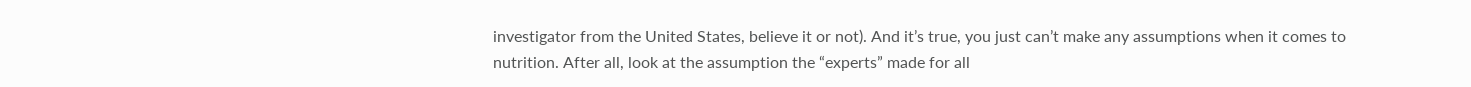investigator from the United States, believe it or not). And it’s true, you just can’t make any assumptions when it comes to nutrition. After all, look at the assumption the “experts” made for all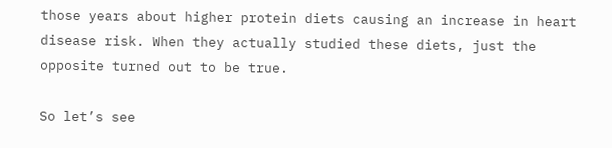those years about higher protein diets causing an increase in heart disease risk. When they actually studied these diets, just the opposite turned out to be true.

So let’s see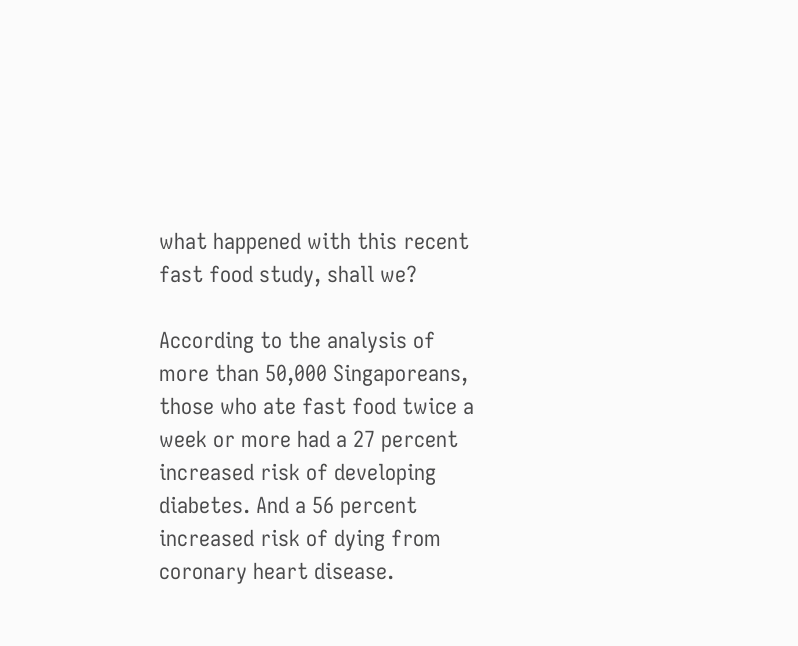what happened with this recent fast food study, shall we?

According to the analysis of more than 50,000 Singaporeans, those who ate fast food twice a week or more had a 27 percent increased risk of developing diabetes. And a 56 percent increased risk of dying from coronary heart disease.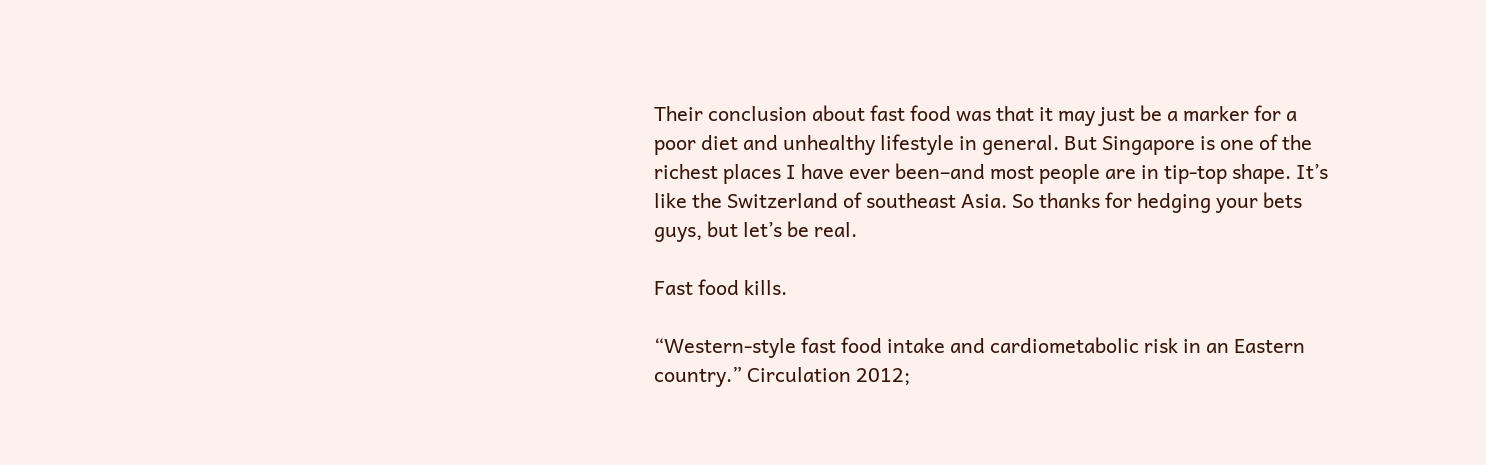Their conclusion about fast food was that it may just be a marker for a poor diet and unhealthy lifestyle in general. But Singapore is one of the richest places I have ever been–and most people are in tip-top shape. It’s like the Switzerland of southeast Asia. So thanks for hedging your bets guys, but let’s be real.

Fast food kills.

“Western-style fast food intake and cardiometabolic risk in an Eastern country.” Circulation 2012;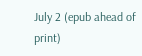July 2 (epub ahead of print)